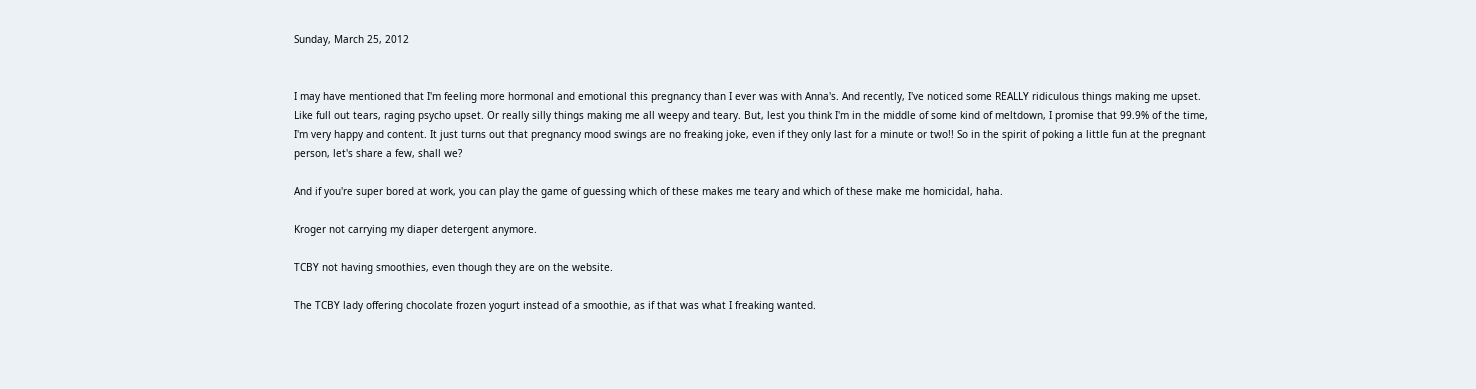Sunday, March 25, 2012


I may have mentioned that I'm feeling more hormonal and emotional this pregnancy than I ever was with Anna's. And recently, I've noticed some REALLY ridiculous things making me upset. Like full out tears, raging psycho upset. Or really silly things making me all weepy and teary. But, lest you think I'm in the middle of some kind of meltdown, I promise that 99.9% of the time, I'm very happy and content. It just turns out that pregnancy mood swings are no freaking joke, even if they only last for a minute or two!! So in the spirit of poking a little fun at the pregnant person, let's share a few, shall we?

And if you're super bored at work, you can play the game of guessing which of these makes me teary and which of these make me homicidal, haha.

Kroger not carrying my diaper detergent anymore.

TCBY not having smoothies, even though they are on the website.

The TCBY lady offering chocolate frozen yogurt instead of a smoothie, as if that was what I freaking wanted.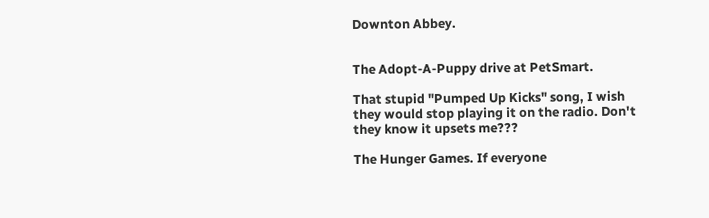Downton Abbey.


The Adopt-A-Puppy drive at PetSmart.

That stupid "Pumped Up Kicks" song, I wish they would stop playing it on the radio. Don't they know it upsets me???

The Hunger Games. If everyone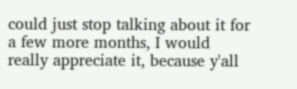could just stop talking about it for a few more months, I would really appreciate it, because y'all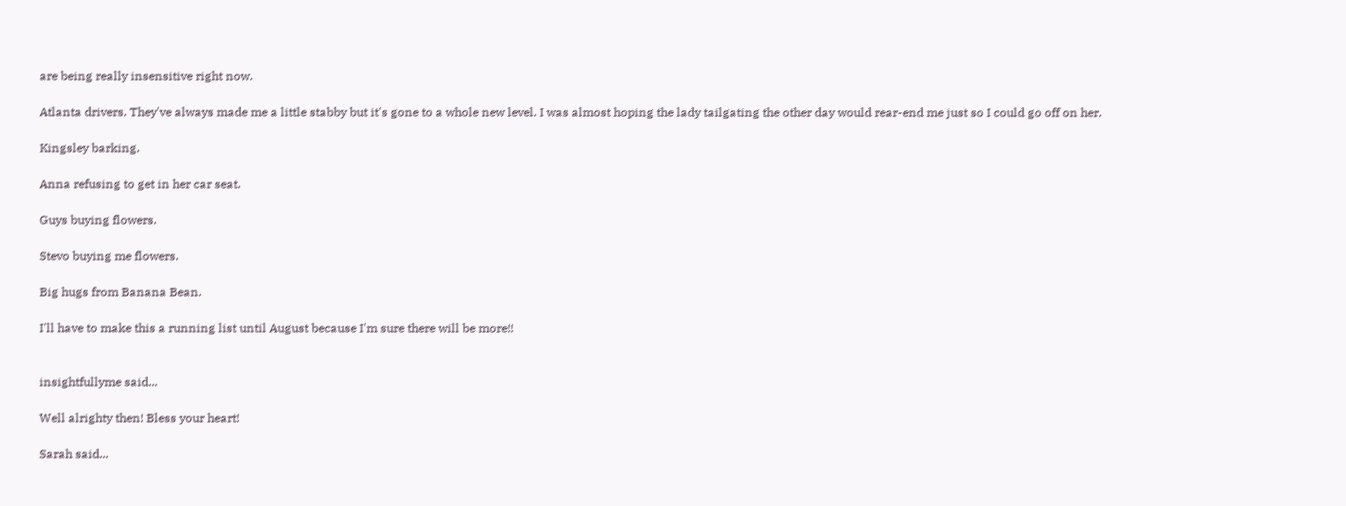are being really insensitive right now.

Atlanta drivers. They've always made me a little stabby but it's gone to a whole new level. I was almost hoping the lady tailgating the other day would rear-end me just so I could go off on her.

Kingsley barking.

Anna refusing to get in her car seat.

Guys buying flowers.

Stevo buying me flowers.

Big hugs from Banana Bean.

I'll have to make this a running list until August because I'm sure there will be more!!


insightfullyme said...

Well alrighty then! Bless your heart!

Sarah said...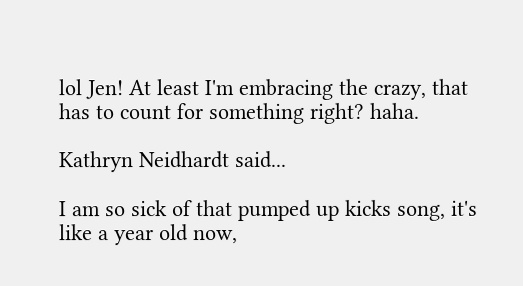lol Jen! At least I'm embracing the crazy, that has to count for something right? haha.

Kathryn Neidhardt said...

I am so sick of that pumped up kicks song, it's like a year old now,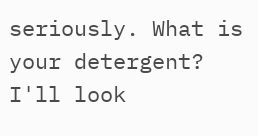seriously. What is your detergent? I'll look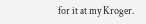for it at my Kroger.